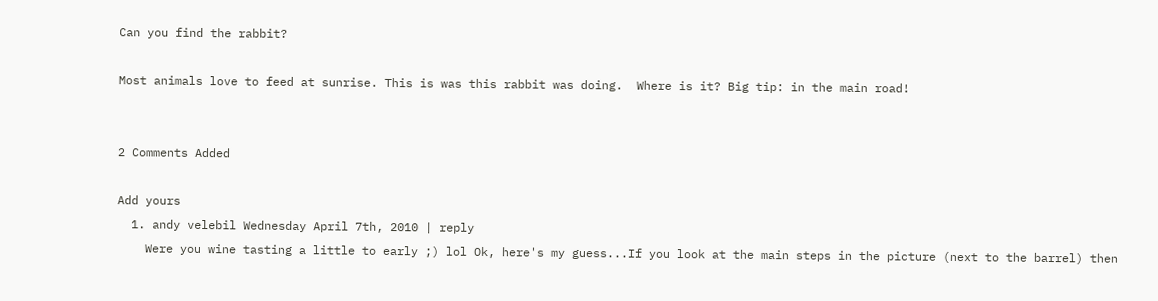Can you find the rabbit?

Most animals love to feed at sunrise. This is was this rabbit was doing.  Where is it? Big tip: in the main road!


2 Comments Added

Add yours
  1. andy velebil Wednesday April 7th, 2010 | reply
    Were you wine tasting a little to early ;) lol Ok, here's my guess...If you look at the main steps in the picture (next to the barrel) then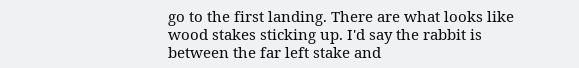go to the first landing. There are what looks like wood stakes sticking up. I'd say the rabbit is between the far left stake and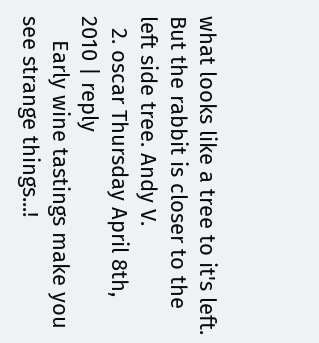what looks like a tree to it's left. But the rabbit is closer to the left side tree. Andy V.
  2. oscar Thursday April 8th, 2010 | reply
    Early wine tastings make you see strange things...!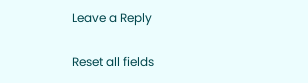Leave a Reply

Reset all fields